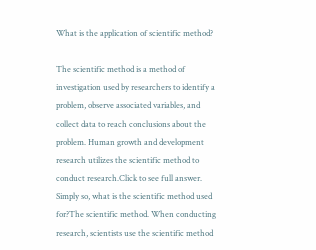What is the application of scientific method?

The scientific method is a method of investigation used by researchers to identify a problem, observe associated variables, and collect data to reach conclusions about the problem. Human growth and development research utilizes the scientific method to conduct research.Click to see full answer. Simply so, what is the scientific method used for?The scientific method. When conducting research, scientists use the scientific method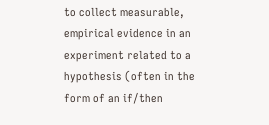to collect measurable, empirical evidence in an experiment related to a hypothesis (often in the form of an if/then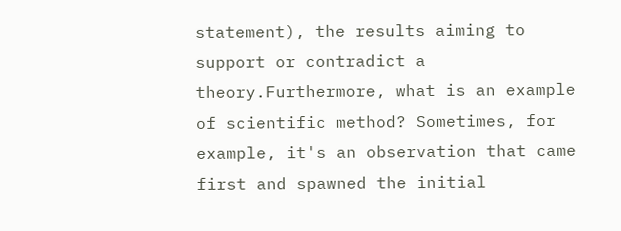statement), the results aiming to support or contradict a theory.Furthermore, what is an example of scientific method? Sometimes, for example, it's an observation that came first and spawned the initial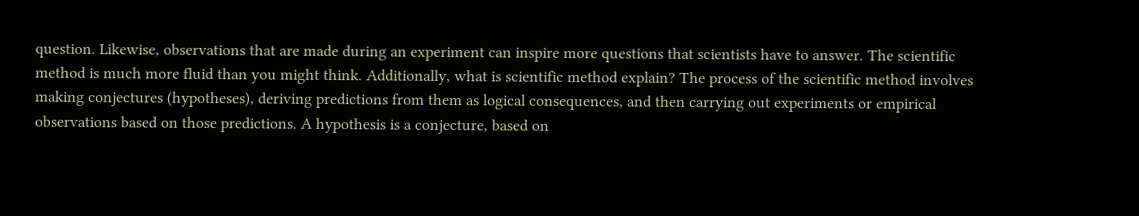question. Likewise, observations that are made during an experiment can inspire more questions that scientists have to answer. The scientific method is much more fluid than you might think. Additionally, what is scientific method explain? The process of the scientific method involves making conjectures (hypotheses), deriving predictions from them as logical consequences, and then carrying out experiments or empirical observations based on those predictions. A hypothesis is a conjecture, based on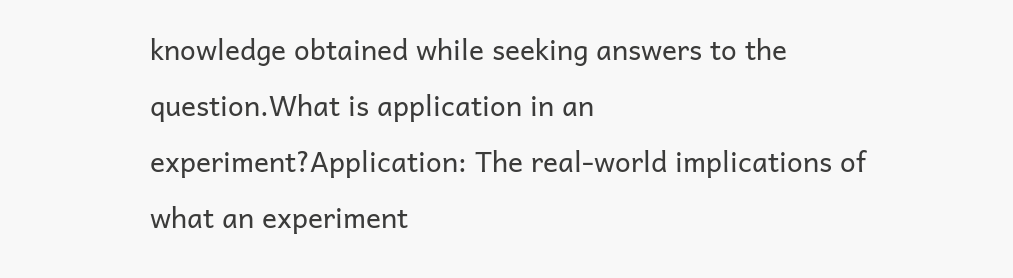knowledge obtained while seeking answers to the question.What is application in an experiment?Application: The real-world implications of what an experiment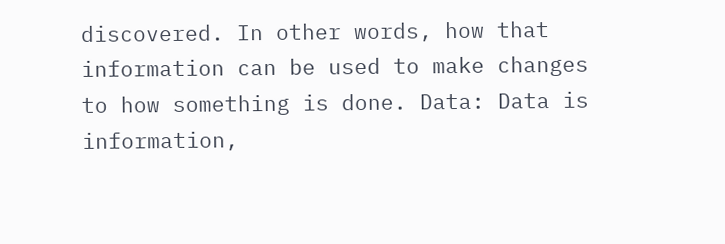discovered. In other words, how that information can be used to make changes to how something is done. Data: Data is information,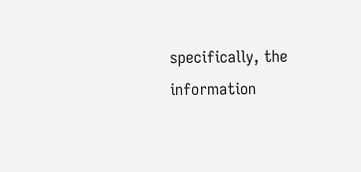specifically, the information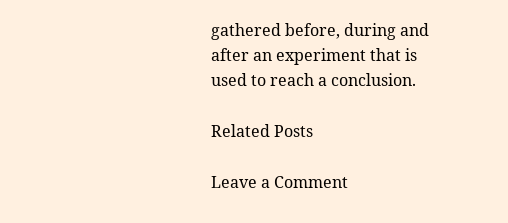gathered before, during and after an experiment that is used to reach a conclusion.

Related Posts

Leave a Comment